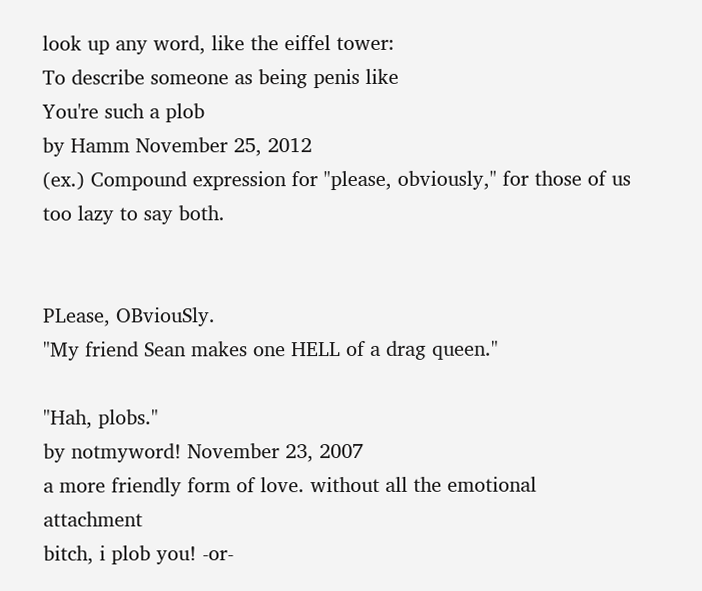look up any word, like the eiffel tower:
To describe someone as being penis like
You're such a plob
by Hamm November 25, 2012
(ex.) Compound expression for "please, obviously," for those of us too lazy to say both.


PLease, OBviouSly.
"My friend Sean makes one HELL of a drag queen."

"Hah, plobs."
by notmyword! November 23, 2007
a more friendly form of love. without all the emotional attachment
bitch, i plob you! -or-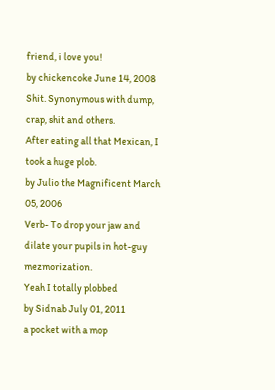friend, i love you!
by chickencoke June 14, 2008
Shit. Synonymous with dump, crap, shit and others.
After eating all that Mexican, I took a huge plob.
by Julio the Magnificent March 05, 2006
Verb- To drop your jaw and dilate your pupils in hot-guy mezmorization.
Yeah I totally plobbed
by Sidnab July 01, 2011
a pocket with a mop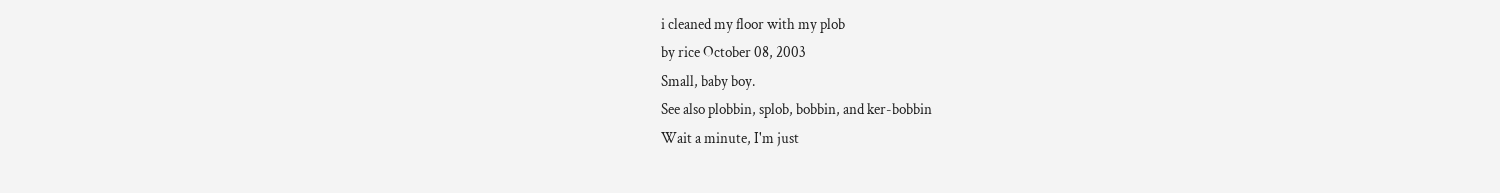i cleaned my floor with my plob
by rice October 08, 2003
Small, baby boy.
See also plobbin, splob, bobbin, and ker-bobbin
Wait a minute, I'm just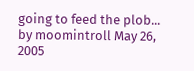going to feed the plob...
by moomintroll May 26, 2005